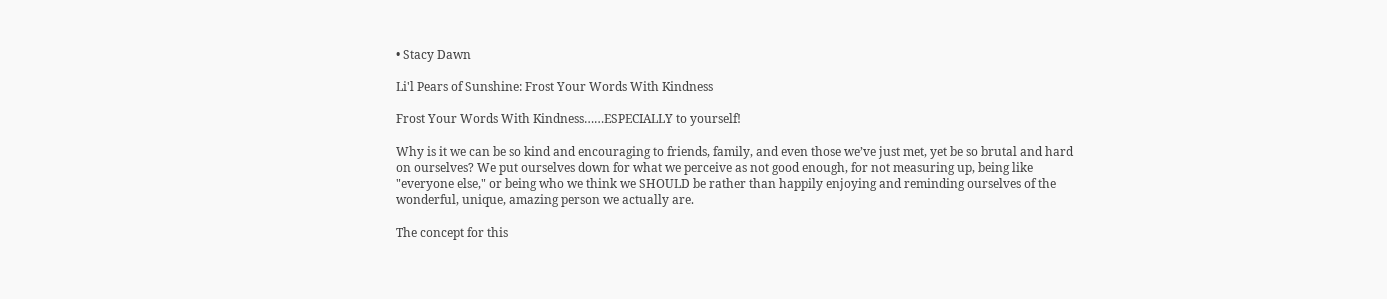• Stacy Dawn

Li'l Pears of Sunshine: Frost Your Words With Kindness

Frost Your Words With Kindness……ESPECIALLY to yourself!

Why is it we can be so kind and encouraging to friends, family, and even those we’ve just met, yet be so brutal and hard on ourselves? We put ourselves down for what we perceive as not good enough, for not measuring up, being like "everyone else," or being who we think we SHOULD be rather than happily enjoying and reminding ourselves of the wonderful, unique, amazing person we actually are.

The concept for this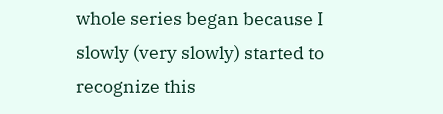whole series began because I slowly (very slowly) started to recognize this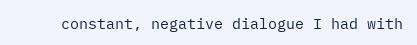constant, negative dialogue I had with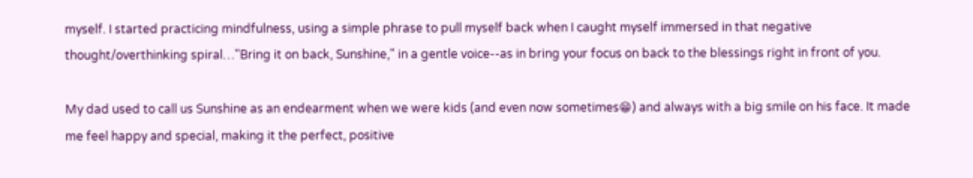myself. I started practicing mindfulness, using a simple phrase to pull myself back when I caught myself immersed in that negative thought/overthinking spiral…"Bring it on back, Sunshine," in a gentle voice--as in bring your focus on back to the blessings right in front of you.

My dad used to call us Sunshine as an endearment when we were kids (and even now sometimes😁) and always with a big smile on his face. It made me feel happy and special, making it the perfect, positive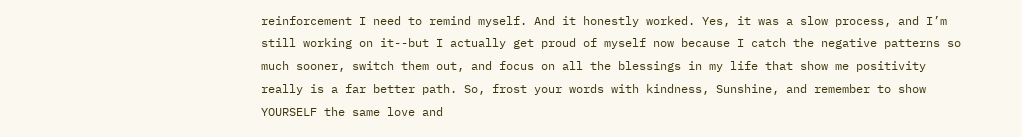reinforcement I need to remind myself. And it honestly worked. Yes, it was a slow process, and I’m still working on it--but I actually get proud of myself now because I catch the negative patterns so much sooner, switch them out, and focus on all the blessings in my life that show me positivity really is a far better path. So, frost your words with kindness, Sunshine, and remember to show YOURSELF the same love and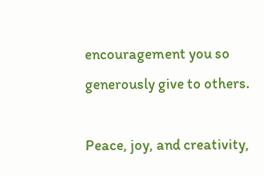encouragement you so generously give to others.

Peace, joy, and creativity,